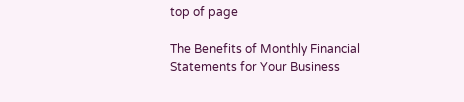top of page

The Benefits of Monthly Financial Statements for Your Business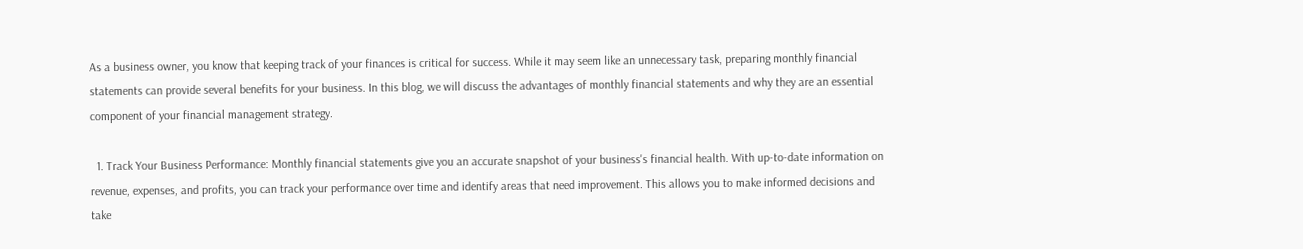As a business owner, you know that keeping track of your finances is critical for success. While it may seem like an unnecessary task, preparing monthly financial statements can provide several benefits for your business. In this blog, we will discuss the advantages of monthly financial statements and why they are an essential component of your financial management strategy.

  1. Track Your Business Performance: Monthly financial statements give you an accurate snapshot of your business's financial health. With up-to-date information on revenue, expenses, and profits, you can track your performance over time and identify areas that need improvement. This allows you to make informed decisions and take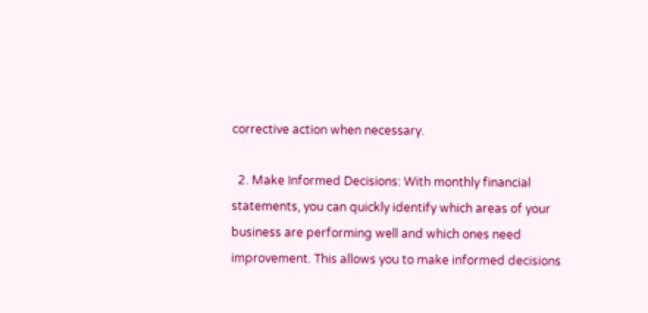corrective action when necessary.

  2. Make Informed Decisions: With monthly financial statements, you can quickly identify which areas of your business are performing well and which ones need improvement. This allows you to make informed decisions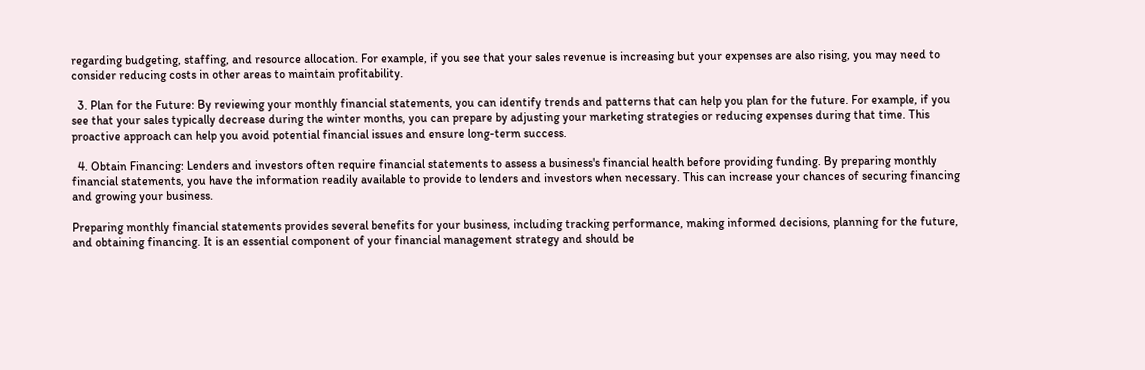regarding budgeting, staffing, and resource allocation. For example, if you see that your sales revenue is increasing but your expenses are also rising, you may need to consider reducing costs in other areas to maintain profitability.

  3. Plan for the Future: By reviewing your monthly financial statements, you can identify trends and patterns that can help you plan for the future. For example, if you see that your sales typically decrease during the winter months, you can prepare by adjusting your marketing strategies or reducing expenses during that time. This proactive approach can help you avoid potential financial issues and ensure long-term success.

  4. Obtain Financing: Lenders and investors often require financial statements to assess a business's financial health before providing funding. By preparing monthly financial statements, you have the information readily available to provide to lenders and investors when necessary. This can increase your chances of securing financing and growing your business.

Preparing monthly financial statements provides several benefits for your business, including tracking performance, making informed decisions, planning for the future, and obtaining financing. It is an essential component of your financial management strategy and should be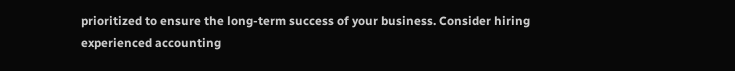prioritized to ensure the long-term success of your business. Consider hiring experienced accounting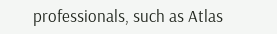professionals, such as Atlas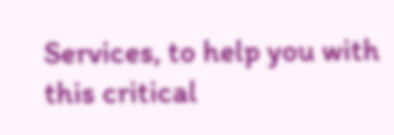Services, to help you with this critical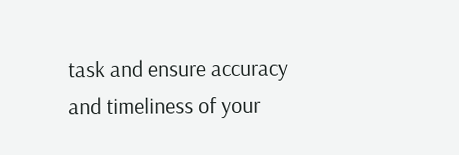task and ensure accuracy and timeliness of your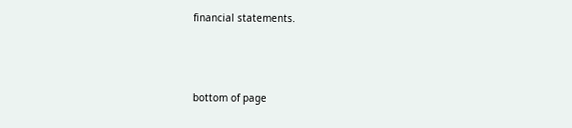financial statements.



bottom of page